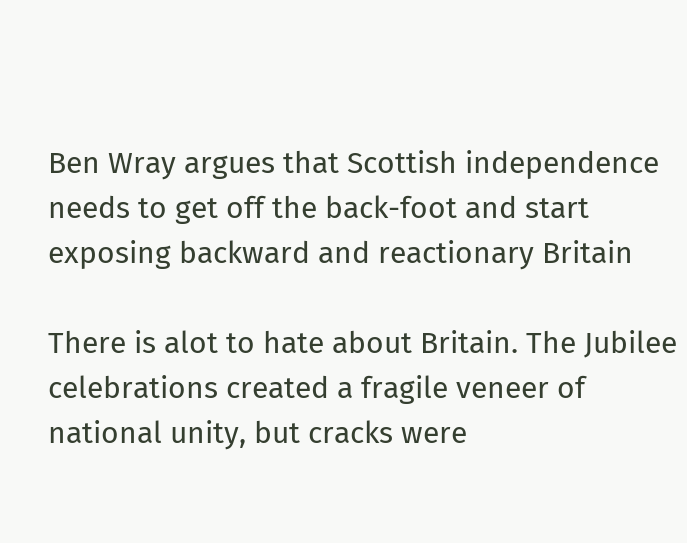Ben Wray argues that Scottish independence needs to get off the back-foot and start exposing backward and reactionary Britain

There is alot to hate about Britain. The Jubilee celebrations created a fragile veneer of national unity, but cracks were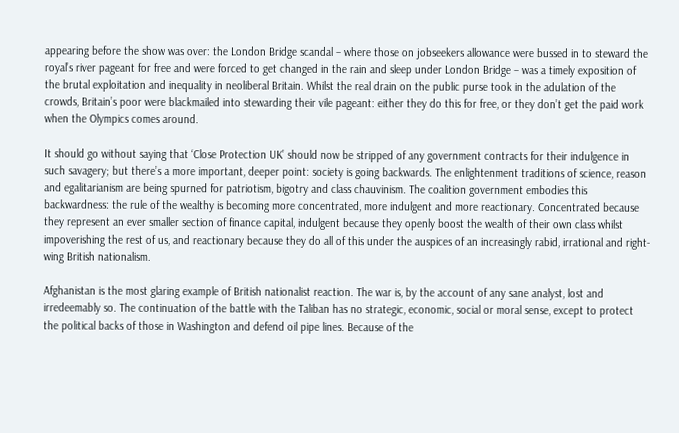appearing before the show was over: the London Bridge scandal – where those on jobseekers allowance were bussed in to steward the royal’s river pageant for free and were forced to get changed in the rain and sleep under London Bridge – was a timely exposition of the brutal exploitation and inequality in neoliberal Britain. Whilst the real drain on the public purse took in the adulation of the crowds, Britain’s poor were blackmailed into stewarding their vile pageant: either they do this for free, or they don’t get the paid work when the Olympics comes around.

It should go without saying that ‘Close Protection UK’ should now be stripped of any government contracts for their indulgence in such savagery; but there’s a more important, deeper point: society is going backwards. The enlightenment traditions of science, reason and egalitarianism are being spurned for patriotism, bigotry and class chauvinism. The coalition government embodies this backwardness: the rule of the wealthy is becoming more concentrated, more indulgent and more reactionary. Concentrated because they represent an ever smaller section of finance capital, indulgent because they openly boost the wealth of their own class whilst impoverishing the rest of us, and reactionary because they do all of this under the auspices of an increasingly rabid, irrational and right-wing British nationalism.

Afghanistan is the most glaring example of British nationalist reaction. The war is, by the account of any sane analyst, lost and irredeemably so. The continuation of the battle with the Taliban has no strategic, economic, social or moral sense, except to protect the political backs of those in Washington and defend oil pipe lines. Because of the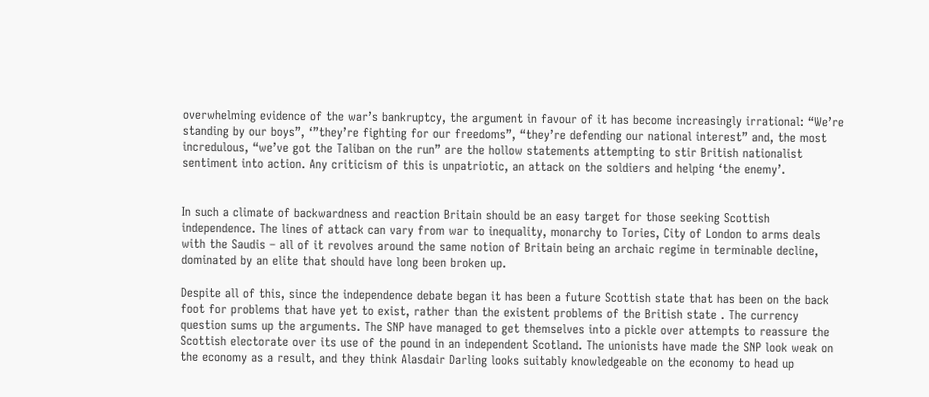overwhelming evidence of the war’s bankruptcy, the argument in favour of it has become increasingly irrational: “We’re standing by our boys”, ‘”they’re fighting for our freedoms”, “they’re defending our national interest” and, the most incredulous, “we’ve got the Taliban on the run” are the hollow statements attempting to stir British nationalist sentiment into action. Any criticism of this is unpatriotic, an attack on the soldiers and helping ‘the enemy’.


In such a climate of backwardness and reaction Britain should be an easy target for those seeking Scottish independence. The lines of attack can vary from war to inequality, monarchy to Tories, City of London to arms deals with the Saudis – all of it revolves around the same notion of Britain being an archaic regime in terminable decline, dominated by an elite that should have long been broken up.

Despite all of this, since the independence debate began it has been a future Scottish state that has been on the back foot for problems that have yet to exist, rather than the existent problems of the British state . The currency question sums up the arguments. The SNP have managed to get themselves into a pickle over attempts to reassure the Scottish electorate over its use of the pound in an independent Scotland. The unionists have made the SNP look weak on the economy as a result, and they think Alasdair Darling looks suitably knowledgeable on the economy to head up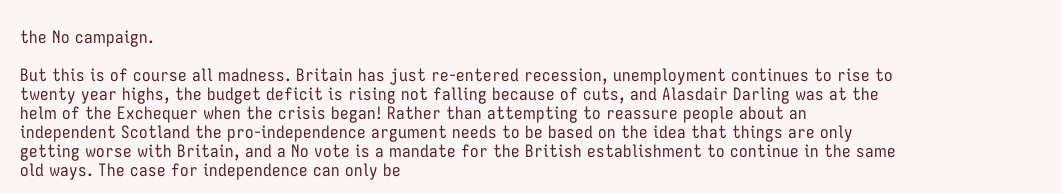the No campaign.

But this is of course all madness. Britain has just re-entered recession, unemployment continues to rise to twenty year highs, the budget deficit is rising not falling because of cuts, and Alasdair Darling was at the helm of the Exchequer when the crisis began! Rather than attempting to reassure people about an independent Scotland the pro-independence argument needs to be based on the idea that things are only getting worse with Britain, and a No vote is a mandate for the British establishment to continue in the same old ways. The case for independence can only be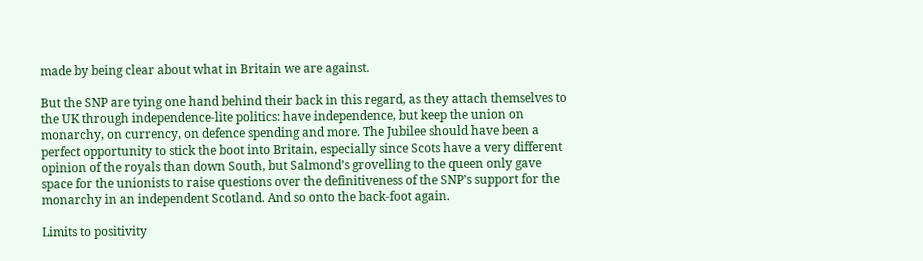made by being clear about what in Britain we are against.

But the SNP are tying one hand behind their back in this regard, as they attach themselves to the UK through independence-lite politics: have independence, but keep the union on monarchy, on currency, on defence spending and more. The Jubilee should have been a perfect opportunity to stick the boot into Britain, especially since Scots have a very different opinion of the royals than down South, but Salmond’s grovelling to the queen only gave space for the unionists to raise questions over the definitiveness of the SNP’s support for the monarchy in an independent Scotland. And so onto the back-foot again.

Limits to positivity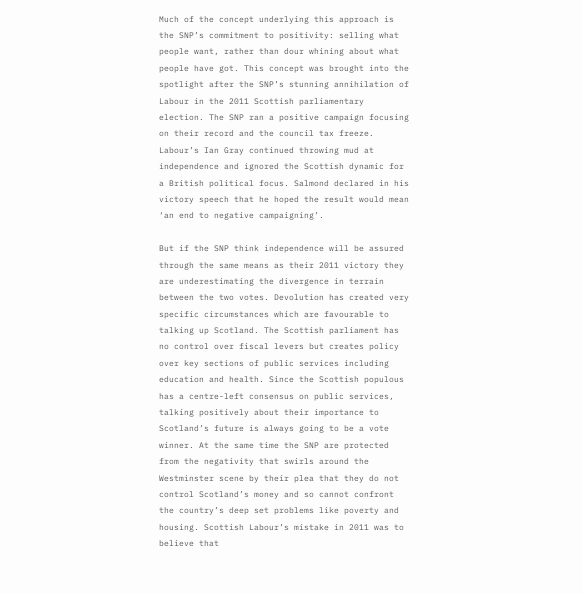Much of the concept underlying this approach is the SNP’s commitment to positivity: selling what people want, rather than dour whining about what people have got. This concept was brought into the spotlight after the SNP’s stunning annihilation of Labour in the 2011 Scottish parliamentary election. The SNP ran a positive campaign focusing on their record and the council tax freeze. Labour’s Ian Gray continued throwing mud at independence and ignored the Scottish dynamic for a British political focus. Salmond declared in his victory speech that he hoped the result would mean ‘an end to negative campaigning’.

But if the SNP think independence will be assured through the same means as their 2011 victory they are underestimating the divergence in terrain between the two votes. Devolution has created very specific circumstances which are favourable to talking up Scotland. The Scottish parliament has no control over fiscal levers but creates policy over key sections of public services including education and health. Since the Scottish populous has a centre-left consensus on public services, talking positively about their importance to Scotland’s future is always going to be a vote winner. At the same time the SNP are protected from the negativity that swirls around the Westminster scene by their plea that they do not control Scotland’s money and so cannot confront the country’s deep set problems like poverty and housing. Scottish Labour’s mistake in 2011 was to believe that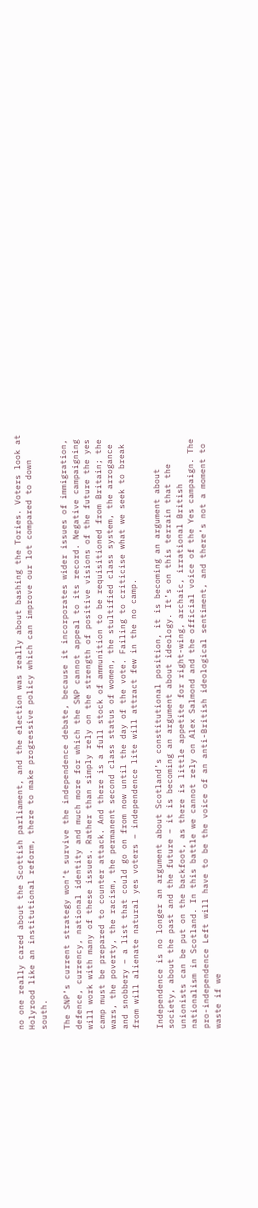no one really cared about the Scottish parliament, and the election was really about bashing the Tories. Voters look at Holyrood like an institutional reform, there to make progressive policy which can improve our lot compared to down south.

The SNP’s current strategy won’t survive the independence debate, because it incorporates wider issues of immigration, defence, currency, national identity and much more for which the SNP cannot appeal to its record. Negative campaigning will work with many of these issues. Rather than simply rely on the strength of positive visions of the future the yes camp must be prepared to counter attack. And there is a full stock of ammunition to be requisitioned from Britain; the wars, the poverty, the racism, the permanent second class status of women, the stultified class system, the arrogance and snobbery – a list that could go on from now until the day of the vote. Failing to criticise what we seek to break from will alienate natural yes voters – independence lite will attract few in the no camp.

Independence is no longer an argument about Scotland’s constitutional position, it is becoming an argument about society, about the past and the future – it is becoming an argument about ideology. It’s on this terrain that the unionists can be put on the backfoot, as there is little appetite for right-wing, archaic, irrational British nationalism in Scotland. In this battle we cannot rely on Alex Salmond and the official voice of the Yes campaign. The pro-independence Left will have to be the voice of an anti-British ideological sentiment, and there’s not a moment to waste if we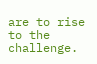are to rise to the challenge.